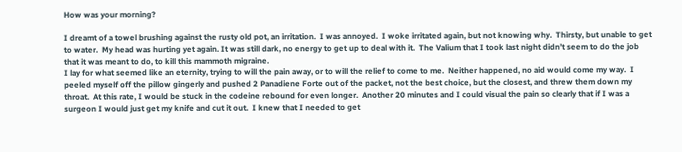How was your morning?

I dreamt of a towel brushing against the rusty old pot, an irritation.  I was annoyed.  I woke irritated again, but not knowing why.  Thirsty, but unable to get to water.  My head was hurting yet again. It was still dark, no energy to get up to deal with it.  The Valium that I took last night didn’t seem to do the job that it was meant to do, to kill this mammoth migraine.
I lay for what seemed like an eternity, trying to will the pain away, or to will the relief to come to me.  Neither happened, no aid would come my way.  I peeled myself off the pillow gingerly and pushed 2 Panadiene Forte out of the packet, not the best choice, but the closest, and threw them down my throat.  At this rate, I would be stuck in the codeine rebound for even longer.  Another 20 minutes and I could visual the pain so clearly that if I was a surgeon I would just get my knife and cut it out.  I knew that I needed to get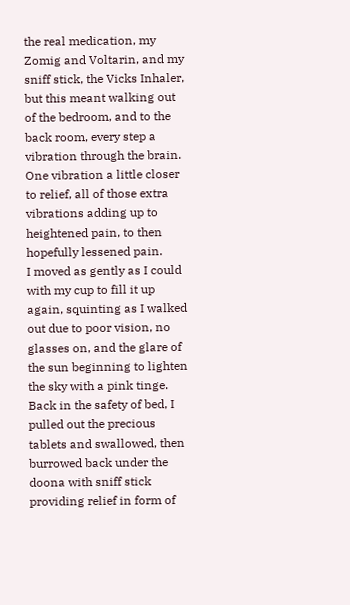the real medication, my Zomig and Voltarin, and my sniff stick, the Vicks Inhaler, but this meant walking out of the bedroom, and to the back room, every step a vibration through the brain.  One vibration a little closer to relief, all of those extra vibrations adding up to heightened pain, to then hopefully lessened pain.
I moved as gently as I could with my cup to fill it up again, squinting as I walked out due to poor vision, no glasses on, and the glare of the sun beginning to lighten the sky with a pink tinge.  Back in the safety of bed, I pulled out the precious tablets and swallowed, then burrowed back under the doona with sniff stick providing relief in form of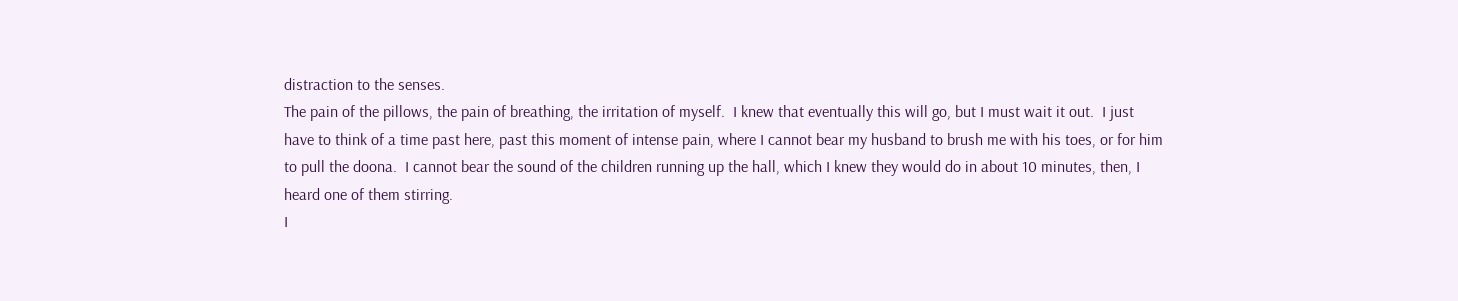distraction to the senses.
The pain of the pillows, the pain of breathing, the irritation of myself.  I knew that eventually this will go, but I must wait it out.  I just have to think of a time past here, past this moment of intense pain, where I cannot bear my husband to brush me with his toes, or for him to pull the doona.  I cannot bear the sound of the children running up the hall, which I knew they would do in about 10 minutes, then, I heard one of them stirring.
I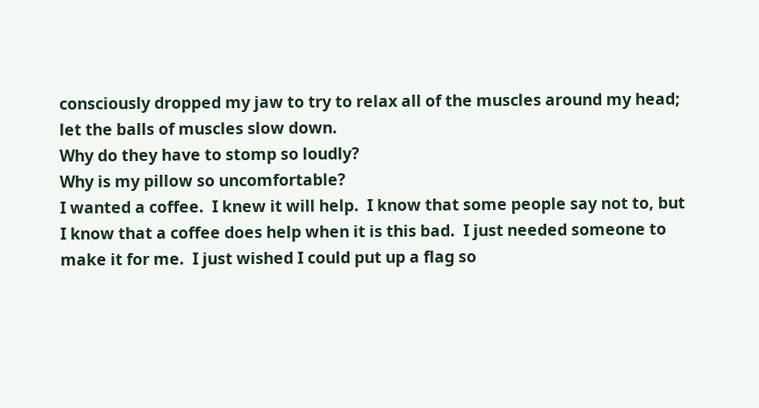consciously dropped my jaw to try to relax all of the muscles around my head; let the balls of muscles slow down.
Why do they have to stomp so loudly?
Why is my pillow so uncomfortable?
I wanted a coffee.  I knew it will help.  I know that some people say not to, but I know that a coffee does help when it is this bad.  I just needed someone to make it for me.  I just wished I could put up a flag so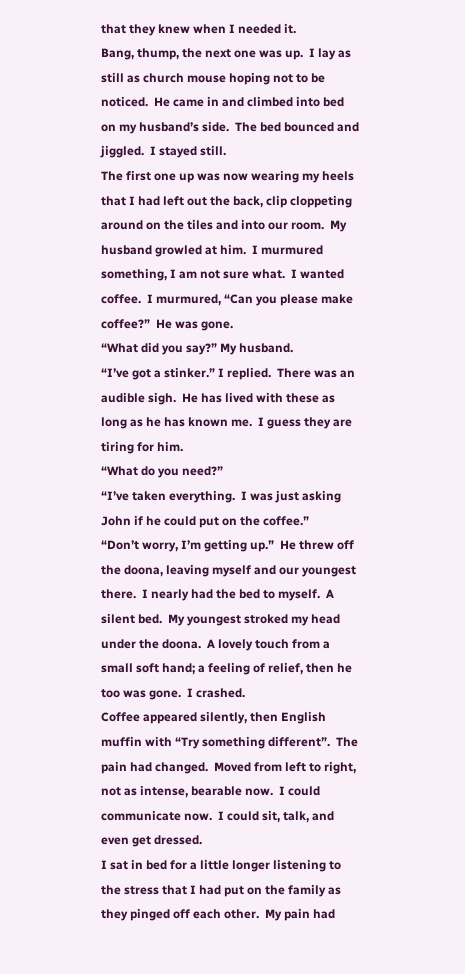that they knew when I needed it.
Bang, thump, the next one was up.  I lay as still as church mouse hoping not to be noticed.  He came in and climbed into bed on my husband’s side.  The bed bounced and jiggled.  I stayed still.
The first one up was now wearing my heels that I had left out the back, clip cloppeting around on the tiles and into our room.  My husband growled at him.  I murmured something, I am not sure what.  I wanted coffee.  I murmured, “Can you please make coffee?”  He was gone.
“What did you say?” My husband.
“I’ve got a stinker.” I replied.  There was an audible sigh.  He has lived with these as long as he has known me.  I guess they are tiring for him.
“What do you need?”
“I’ve taken everything.  I was just asking John if he could put on the coffee.”
“Don’t worry, I’m getting up.”  He threw off the doona, leaving myself and our youngest there.  I nearly had the bed to myself.  A silent bed.  My youngest stroked my head under the doona.  A lovely touch from a small soft hand; a feeling of relief, then he too was gone.  I crashed.
Coffee appeared silently, then English muffin with “Try something different”.  The pain had changed.  Moved from left to right, not as intense, bearable now.  I could communicate now.  I could sit, talk, and even get dressed.
I sat in bed for a little longer listening to the stress that I had put on the family as they pinged off each other.  My pain had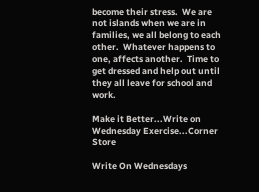become their stress.  We are not islands when we are in families, we all belong to each other.  Whatever happens to one, affects another.  Time to get dressed and help out until they all leave for school and work.

Make it Better...Write on Wednesday Exercise...Corner Store

Write On Wednesdays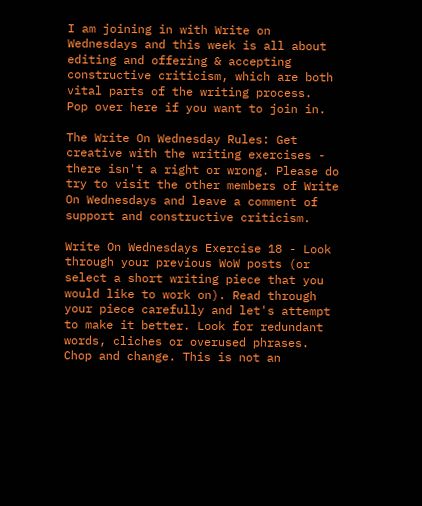I am joining in with Write on Wednesdays and this week is all about editing and offering & accepting constructive criticism, which are both vital parts of the writing process.  Pop over here if you want to join in.

The Write On Wednesday Rules: Get creative with the writing exercises - there isn't a right or wrong. Please do try to visit the other members of Write On Wednesdays and leave a comment of support and constructive criticism.

Write On Wednesdays Exercise 18 - Look through your previous WoW posts (or select a short writing piece that you would like to work on). Read through your piece carefully and let's attempt to make it better. Look for redundant words, cliches or overused phrases. Chop and change. This is not an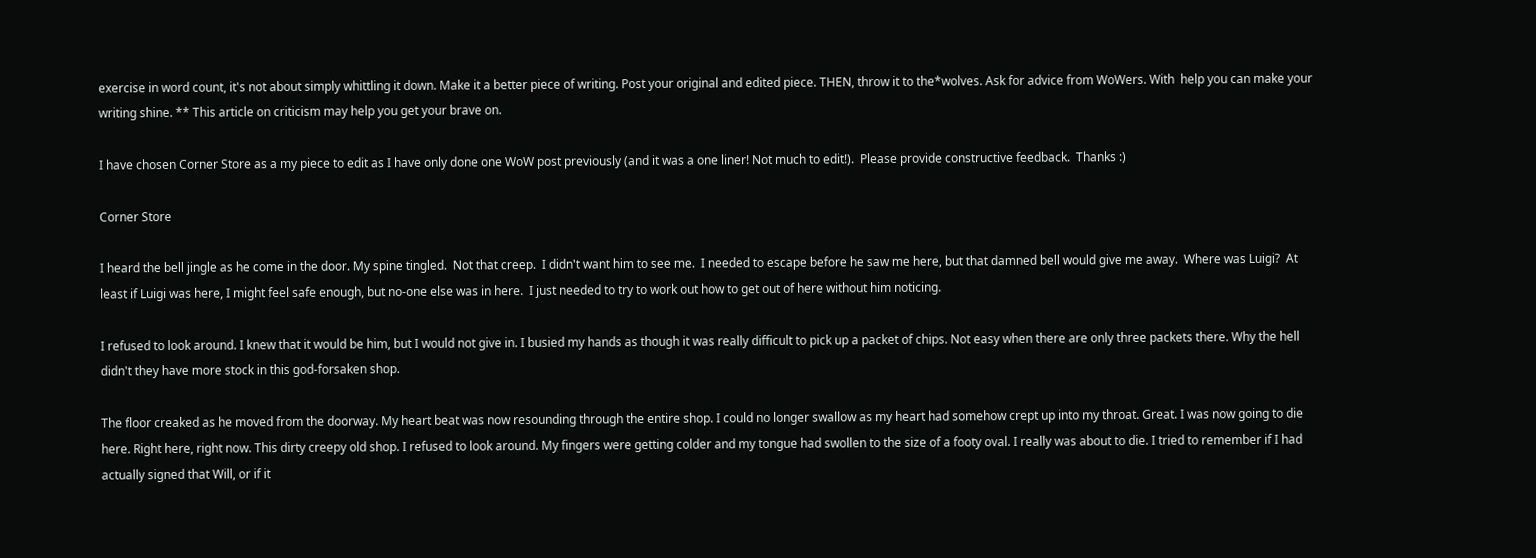exercise in word count, it's not about simply whittling it down. Make it a better piece of writing. Post your original and edited piece. THEN, throw it to the*wolves. Ask for advice from WoWers. With  help you can make your writing shine. ** This article on criticism may help you get your brave on.

I have chosen Corner Store as a my piece to edit as I have only done one WoW post previously (and it was a one liner! Not much to edit!).  Please provide constructive feedback.  Thanks :)

Corner Store

I heard the bell jingle as he come in the door. My spine tingled.  Not that creep.  I didn't want him to see me.  I needed to escape before he saw me here, but that damned bell would give me away.  Where was Luigi?  At least if Luigi was here, I might feel safe enough, but no-one else was in here.  I just needed to try to work out how to get out of here without him noticing.

I refused to look around. I knew that it would be him, but I would not give in. I busied my hands as though it was really difficult to pick up a packet of chips. Not easy when there are only three packets there. Why the hell didn't they have more stock in this god-forsaken shop.

The floor creaked as he moved from the doorway. My heart beat was now resounding through the entire shop. I could no longer swallow as my heart had somehow crept up into my throat. Great. I was now going to die here. Right here, right now. This dirty creepy old shop. I refused to look around. My fingers were getting colder and my tongue had swollen to the size of a footy oval. I really was about to die. I tried to remember if I had actually signed that Will, or if it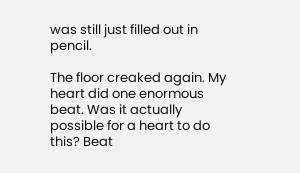was still just filled out in pencil.

The floor creaked again. My heart did one enormous beat. Was it actually possible for a heart to do this? Beat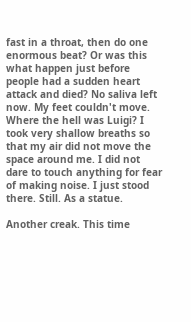fast in a throat, then do one enormous beat? Or was this what happen just before people had a sudden heart attack and died? No saliva left now. My feet couldn't move. Where the hell was Luigi? I took very shallow breaths so that my air did not move the space around me. I did not dare to touch anything for fear of making noise. I just stood there. Still. As a statue.

Another creak. This time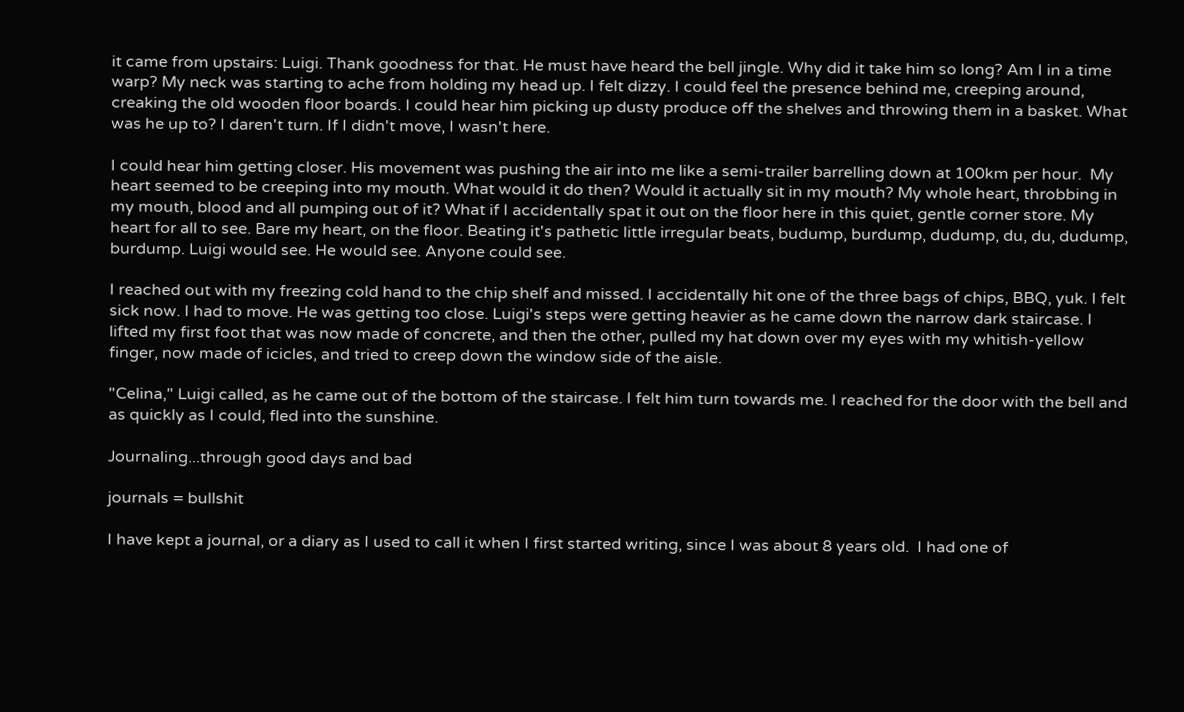it came from upstairs: Luigi. Thank goodness for that. He must have heard the bell jingle. Why did it take him so long? Am I in a time warp? My neck was starting to ache from holding my head up. I felt dizzy. I could feel the presence behind me, creeping around, creaking the old wooden floor boards. I could hear him picking up dusty produce off the shelves and throwing them in a basket. What was he up to? I daren't turn. If I didn't move, I wasn't here.

I could hear him getting closer. His movement was pushing the air into me like a semi-trailer barrelling down at 100km per hour.  My heart seemed to be creeping into my mouth. What would it do then? Would it actually sit in my mouth? My whole heart, throbbing in my mouth, blood and all pumping out of it? What if I accidentally spat it out on the floor here in this quiet, gentle corner store. My heart for all to see. Bare my heart, on the floor. Beating it's pathetic little irregular beats, budump, burdump, dudump, du, du, dudump, burdump. Luigi would see. He would see. Anyone could see.

I reached out with my freezing cold hand to the chip shelf and missed. I accidentally hit one of the three bags of chips, BBQ, yuk. I felt sick now. I had to move. He was getting too close. Luigi's steps were getting heavier as he came down the narrow dark staircase. I lifted my first foot that was now made of concrete, and then the other, pulled my hat down over my eyes with my whitish-yellow finger, now made of icicles, and tried to creep down the window side of the aisle.

"Celina," Luigi called, as he came out of the bottom of the staircase. I felt him turn towards me. I reached for the door with the bell and as quickly as I could, fled into the sunshine.

Journaling...through good days and bad

journals = bullshit

I have kept a journal, or a diary as I used to call it when I first started writing, since I was about 8 years old.  I had one of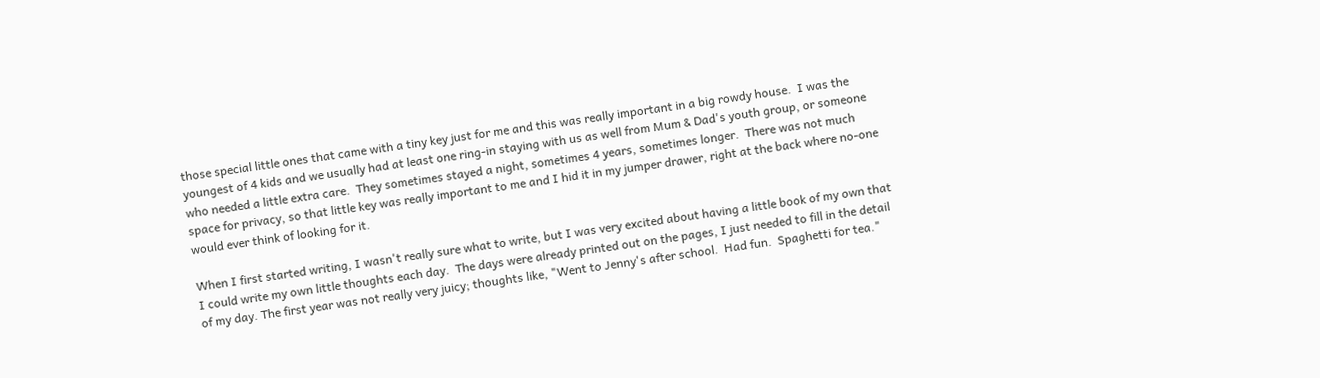those special little ones that came with a tiny key just for me and this was really important in a big rowdy house.  I was the youngest of 4 kids and we usually had at least one ring-in staying with us as well from Mum & Dad's youth group, or someone who needed a little extra care.  They sometimes stayed a night, sometimes 4 years, sometimes longer.  There was not much space for privacy, so that little key was really important to me and I hid it in my jumper drawer, right at the back where no-one would ever think of looking for it.

When I first started writing, I wasn't really sure what to write, but I was very excited about having a little book of my own that I could write my own little thoughts each day.  The days were already printed out on the pages, I just needed to fill in the detail of my day. The first year was not really very juicy; thoughts like, "Went to Jenny's after school.  Had fun.  Spaghetti for tea."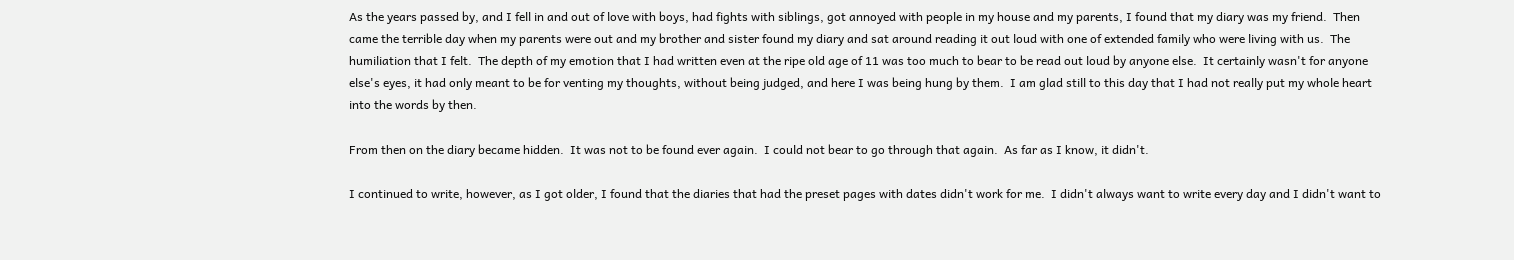As the years passed by, and I fell in and out of love with boys, had fights with siblings, got annoyed with people in my house and my parents, I found that my diary was my friend.  Then came the terrible day when my parents were out and my brother and sister found my diary and sat around reading it out loud with one of extended family who were living with us.  The humiliation that I felt.  The depth of my emotion that I had written even at the ripe old age of 11 was too much to bear to be read out loud by anyone else.  It certainly wasn't for anyone else's eyes, it had only meant to be for venting my thoughts, without being judged, and here I was being hung by them.  I am glad still to this day that I had not really put my whole heart into the words by then.

From then on the diary became hidden.  It was not to be found ever again.  I could not bear to go through that again.  As far as I know, it didn't.

I continued to write, however, as I got older, I found that the diaries that had the preset pages with dates didn't work for me.  I didn't always want to write every day and I didn't want to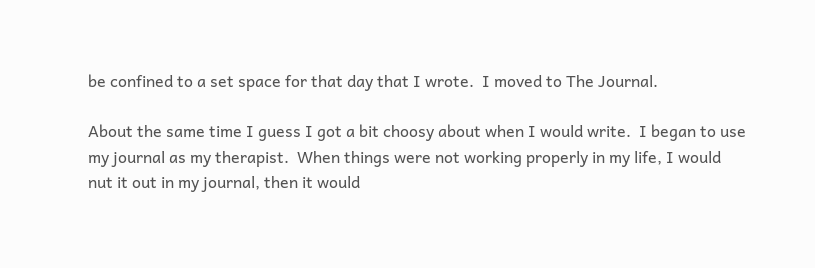be confined to a set space for that day that I wrote.  I moved to The Journal.

About the same time I guess I got a bit choosy about when I would write.  I began to use my journal as my therapist.  When things were not working properly in my life, I would nut it out in my journal, then it would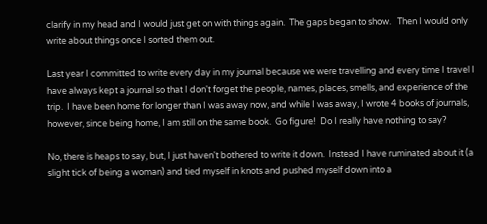clarify in my head and I would just get on with things again.  The gaps began to show.   Then I would only write about things once I sorted them out.

Last year I committed to write every day in my journal because we were travelling and every time I travel I have always kept a journal so that I don't forget the people, names, places, smells, and experience of the trip.  I have been home for longer than I was away now, and while I was away, I wrote 4 books of journals, however, since being home, I am still on the same book.  Go figure!  Do I really have nothing to say?

No, there is heaps to say, but, I just haven't bothered to write it down.  Instead I have ruminated about it (a slight tick of being a woman) and tied myself in knots and pushed myself down into a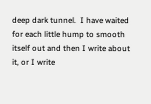deep dark tunnel.  I have waited for each little hump to smooth itself out and then I write about it, or I write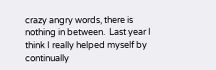crazy angry words, there is nothing in between.  Last year I think I really helped myself by continually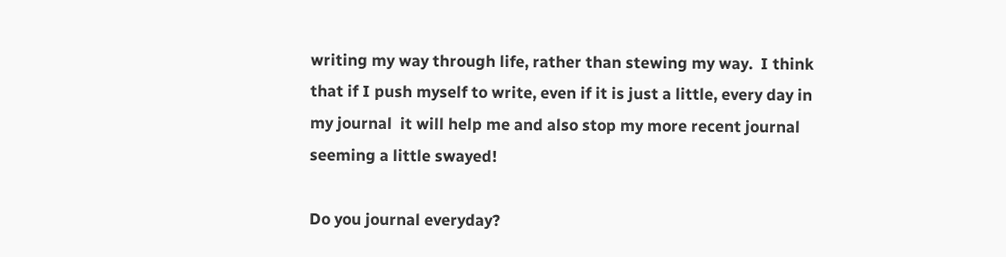writing my way through life, rather than stewing my way.  I think that if I push myself to write, even if it is just a little, every day in my journal  it will help me and also stop my more recent journal seeming a little swayed!

Do you journal everyday?